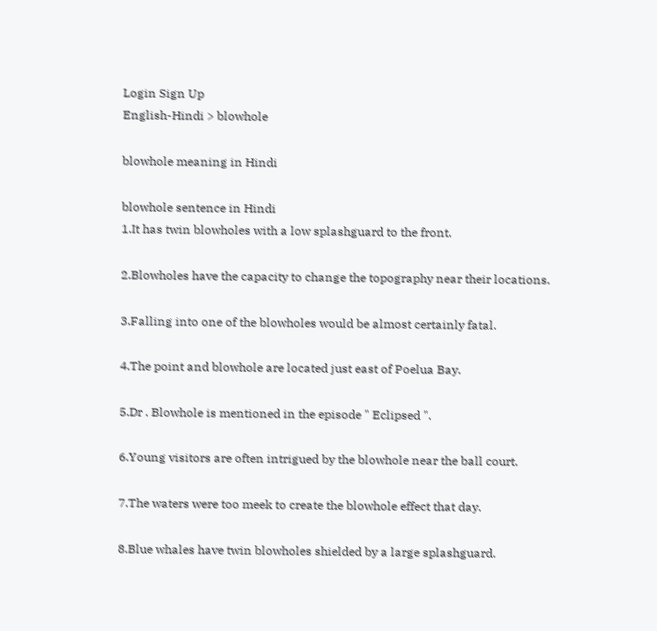Login Sign Up
English-Hindi > blowhole

blowhole meaning in Hindi

blowhole sentence in Hindi
1.It has twin blowholes with a low splashguard to the front.

2.Blowholes have the capacity to change the topography near their locations.

3.Falling into one of the blowholes would be almost certainly fatal.

4.The point and blowhole are located just east of Poelua Bay.

5.Dr . Blowhole is mentioned in the episode " Eclipsed ".

6.Young visitors are often intrigued by the blowhole near the ball court.

7.The waters were too meek to create the blowhole effect that day.

8.Blue whales have twin blowholes shielded by a large splashguard.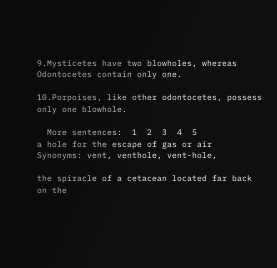9.Mysticetes have two blowholes, whereas Odontocetes contain only one.

10.Porpoises, like other odontocetes, possess only one blowhole.

  More sentences:  1  2  3  4  5
a hole for the escape of gas or air
Synonyms: vent, venthole, vent-hole,

the spiracle of a cetacean located far back on the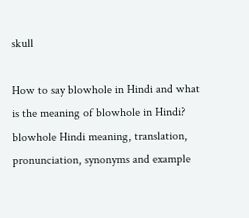skull

How to say blowhole in Hindi and what is the meaning of blowhole in Hindi? blowhole Hindi meaning, translation, pronunciation, synonyms and example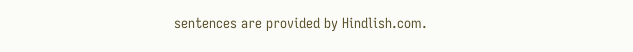sentences are provided by Hindlish.com.